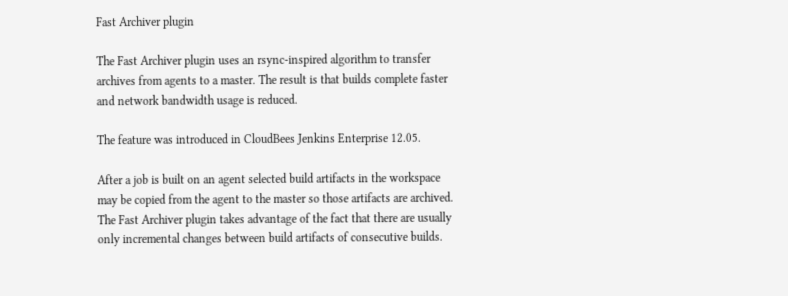Fast Archiver plugin

The Fast Archiver plugin uses an rsync-inspired algorithm to transfer archives from agents to a master. The result is that builds complete faster and network bandwidth usage is reduced.

The feature was introduced in CloudBees Jenkins Enterprise 12.05.

After a job is built on an agent selected build artifacts in the workspace may be copied from the agent to the master so those artifacts are archived. The Fast Archiver plugin takes advantage of the fact that there are usually only incremental changes between build artifacts of consecutive builds.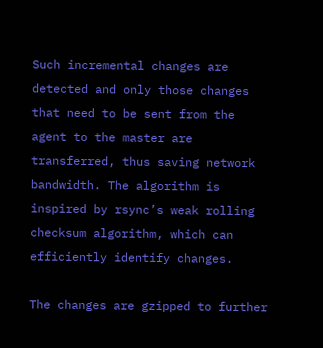Such incremental changes are detected and only those changes that need to be sent from the agent to the master are transferred, thus saving network bandwidth. The algorithm is inspired by rsync’s weak rolling checksum algorithm, which can efficiently identify changes.

The changes are gzipped to further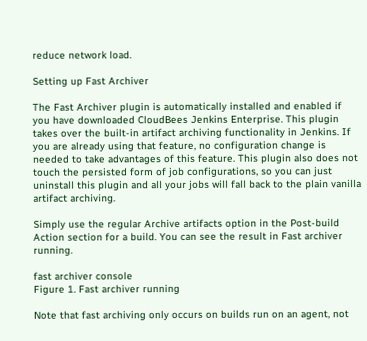reduce network load.

Setting up Fast Archiver

The Fast Archiver plugin is automatically installed and enabled if you have downloaded CloudBees Jenkins Enterprise. This plugin takes over the built-in artifact archiving functionality in Jenkins. If you are already using that feature, no configuration change is needed to take advantages of this feature. This plugin also does not touch the persisted form of job configurations, so you can just uninstall this plugin and all your jobs will fall back to the plain vanilla artifact archiving.

Simply use the regular Archive artifacts option in the Post-build Action section for a build. You can see the result in Fast archiver running.

fast archiver console
Figure 1. Fast archiver running

Note that fast archiving only occurs on builds run on an agent, not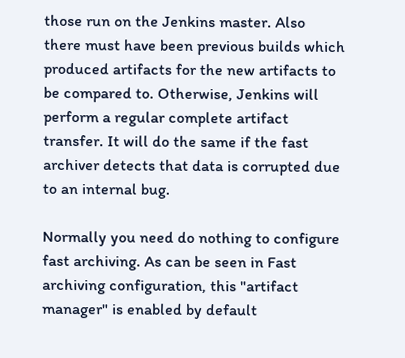those run on the Jenkins master. Also there must have been previous builds which produced artifacts for the new artifacts to be compared to. Otherwise, Jenkins will perform a regular complete artifact transfer. It will do the same if the fast archiver detects that data is corrupted due to an internal bug.

Normally you need do nothing to configure fast archiving. As can be seen in Fast archiving configuration, this "artifact manager" is enabled by default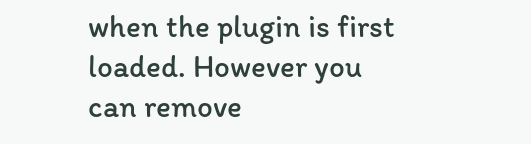when the plugin is first loaded. However you can remove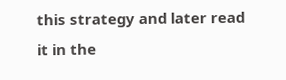this strategy and later read it in the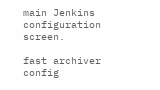main Jenkins configuration screen.

fast archiver config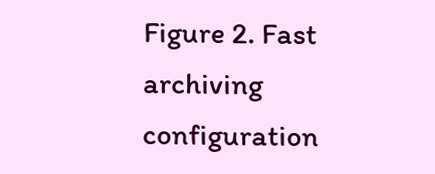Figure 2. Fast archiving configuration